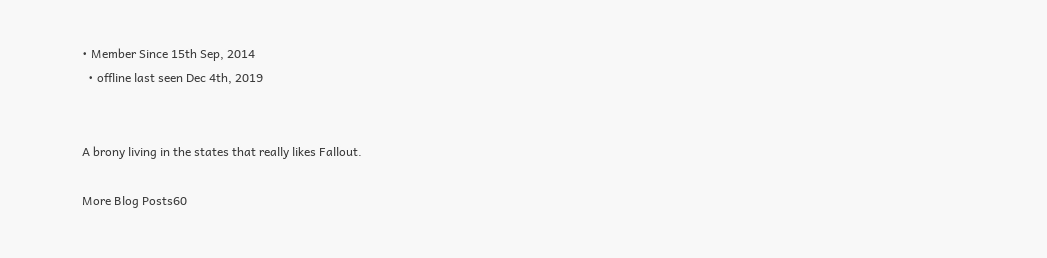• Member Since 15th Sep, 2014
  • offline last seen Dec 4th, 2019


A brony living in the states that really likes Fallout.

More Blog Posts60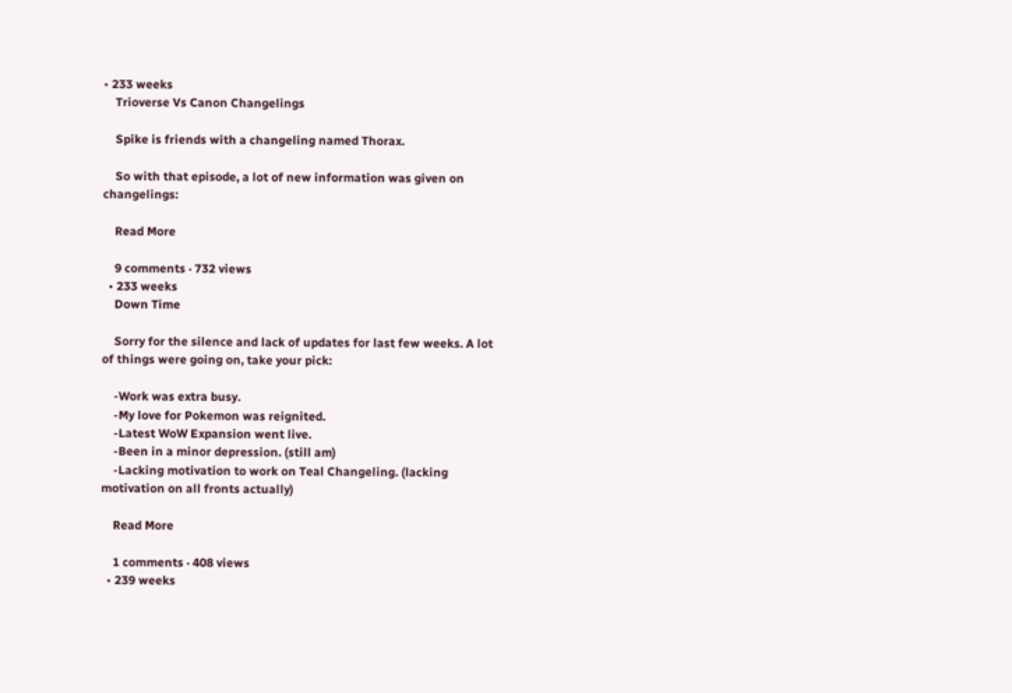• 233 weeks
    Trioverse Vs Canon Changelings

    Spike is friends with a changeling named Thorax.

    So with that episode, a lot of new information was given on changelings:

    Read More

    9 comments · 732 views
  • 233 weeks
    Down Time

    Sorry for the silence and lack of updates for last few weeks. A lot of things were going on, take your pick:

    -Work was extra busy.
    -My love for Pokemon was reignited.
    -Latest WoW Expansion went live.
    -Been in a minor depression. (still am)
    -Lacking motivation to work on Teal Changeling. (lacking motivation on all fronts actually)

    Read More

    1 comments · 408 views
  • 239 weeks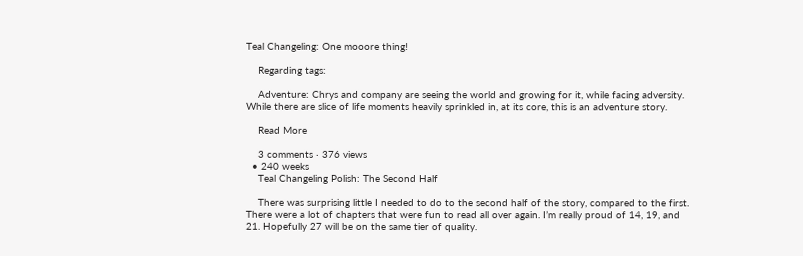Teal Changeling: One mooore thing!

    Regarding tags:

    Adventure: Chrys and company are seeing the world and growing for it, while facing adversity. While there are slice of life moments heavily sprinkled in, at its core, this is an adventure story.

    Read More

    3 comments · 376 views
  • 240 weeks
    Teal Changeling Polish: The Second Half

    There was surprising little I needed to do to the second half of the story, compared to the first. There were a lot of chapters that were fun to read all over again. I’m really proud of 14, 19, and 21. Hopefully 27 will be on the same tier of quality.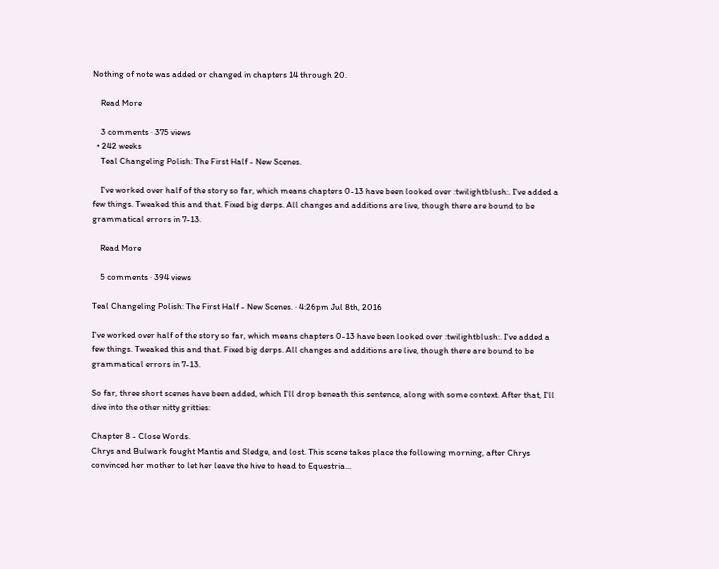Nothing of note was added or changed in chapters 14 through 20.

    Read More

    3 comments · 375 views
  • 242 weeks
    Teal Changeling Polish: The First Half - New Scenes.

    I've worked over half of the story so far, which means chapters 0-13 have been looked over :twilightblush:. I've added a few things. Tweaked this and that. Fixed big derps. All changes and additions are live, though there are bound to be grammatical errors in 7-13.

    Read More

    5 comments · 394 views

Teal Changeling Polish: The First Half - New Scenes. · 4:26pm Jul 8th, 2016

I've worked over half of the story so far, which means chapters 0-13 have been looked over :twilightblush:. I've added a few things. Tweaked this and that. Fixed big derps. All changes and additions are live, though there are bound to be grammatical errors in 7-13.

So far, three short scenes have been added, which I'll drop beneath this sentence, along with some context. After that, I'll dive into the other nitty gritties:

Chapter 8 - Close Words.
Chrys and Bulwark fought Mantis and Sledge, and lost. This scene takes place the following morning, after Chrys convinced her mother to let her leave the hive to head to Equestria...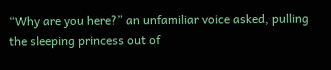“Why are you here?” an unfamiliar voice asked, pulling the sleeping princess out of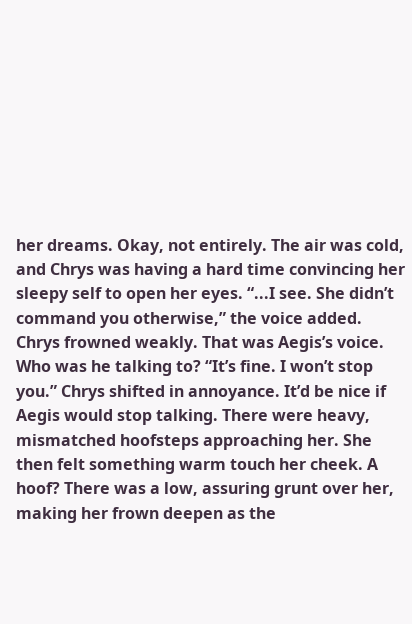her dreams. Okay, not entirely. The air was cold, and Chrys was having a hard time convincing her sleepy self to open her eyes. “...I see. She didn’t command you otherwise,” the voice added. Chrys frowned weakly. That was Aegis’s voice. Who was he talking to? “It’s fine. I won’t stop you.” Chrys shifted in annoyance. It’d be nice if Aegis would stop talking. There were heavy, mismatched hoofsteps approaching her. She then felt something warm touch her cheek. A hoof? There was a low, assuring grunt over her, making her frown deepen as the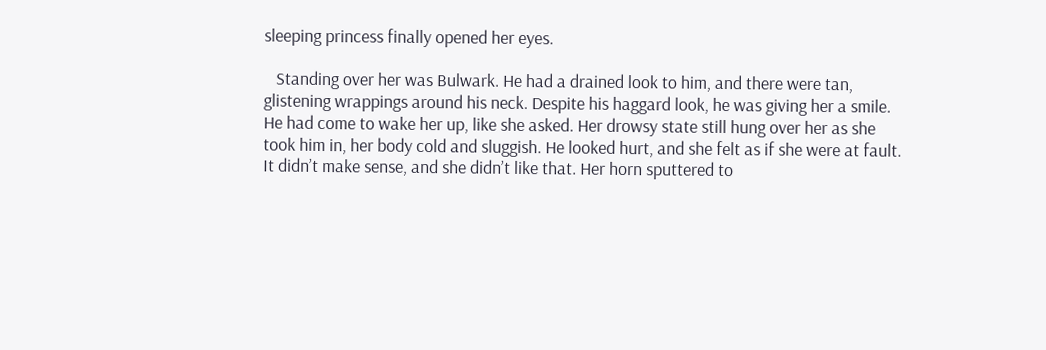sleeping princess finally opened her eyes.

   Standing over her was Bulwark. He had a drained look to him, and there were tan, glistening wrappings around his neck. Despite his haggard look, he was giving her a smile. He had come to wake her up, like she asked. Her drowsy state still hung over her as she took him in, her body cold and sluggish. He looked hurt, and she felt as if she were at fault. It didn’t make sense, and she didn’t like that. Her horn sputtered to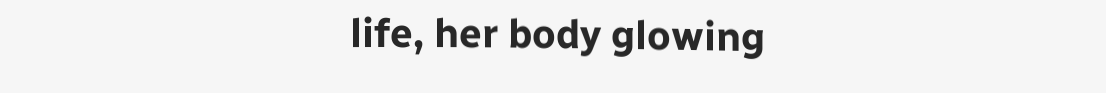life, her body glowing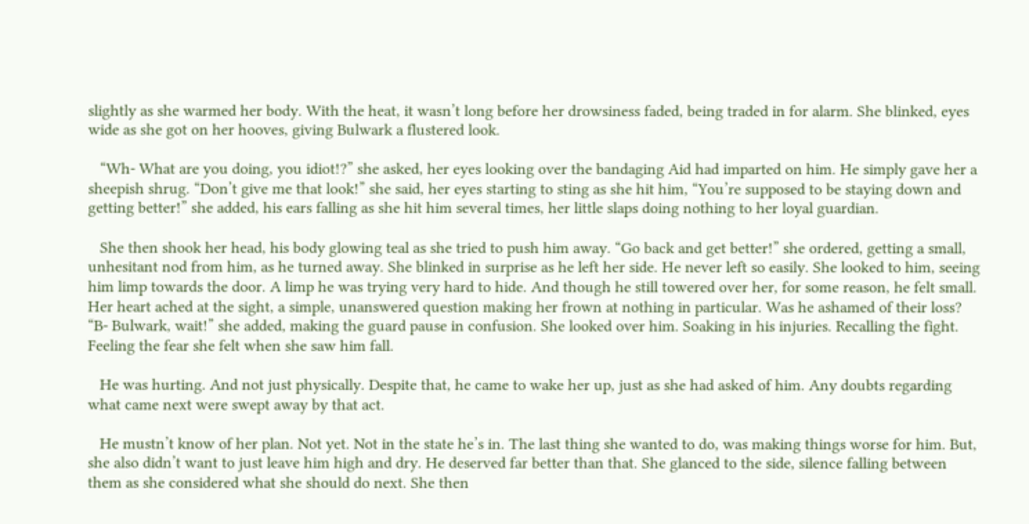slightly as she warmed her body. With the heat, it wasn’t long before her drowsiness faded, being traded in for alarm. She blinked, eyes wide as she got on her hooves, giving Bulwark a flustered look.

   “Wh- What are you doing, you idiot!?” she asked, her eyes looking over the bandaging Aid had imparted on him. He simply gave her a sheepish shrug. “Don’t give me that look!” she said, her eyes starting to sting as she hit him, “You’re supposed to be staying down and getting better!” she added, his ears falling as she hit him several times, her little slaps doing nothing to her loyal guardian.

   She then shook her head, his body glowing teal as she tried to push him away. “Go back and get better!” she ordered, getting a small, unhesitant nod from him, as he turned away. She blinked in surprise as he left her side. He never left so easily. She looked to him, seeing him limp towards the door. A limp he was trying very hard to hide. And though he still towered over her, for some reason, he felt small. Her heart ached at the sight, a simple, unanswered question making her frown at nothing in particular. Was he ashamed of their loss? “B- Bulwark, wait!” she added, making the guard pause in confusion. She looked over him. Soaking in his injuries. Recalling the fight. Feeling the fear she felt when she saw him fall.

   He was hurting. And not just physically. Despite that, he came to wake her up, just as she had asked of him. Any doubts regarding what came next were swept away by that act.

   He mustn’t know of her plan. Not yet. Not in the state he’s in. The last thing she wanted to do, was making things worse for him. But, she also didn’t want to just leave him high and dry. He deserved far better than that. She glanced to the side, silence falling between them as she considered what she should do next. She then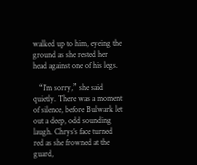walked up to him, eyeing the ground as she rested her head against one of his legs.

   “I’m sorry,” she said quietly. There was a moment of silence, before Bulwark let out a deep, odd sounding laugh. Chrys’s face turned red as she frowned at the guard,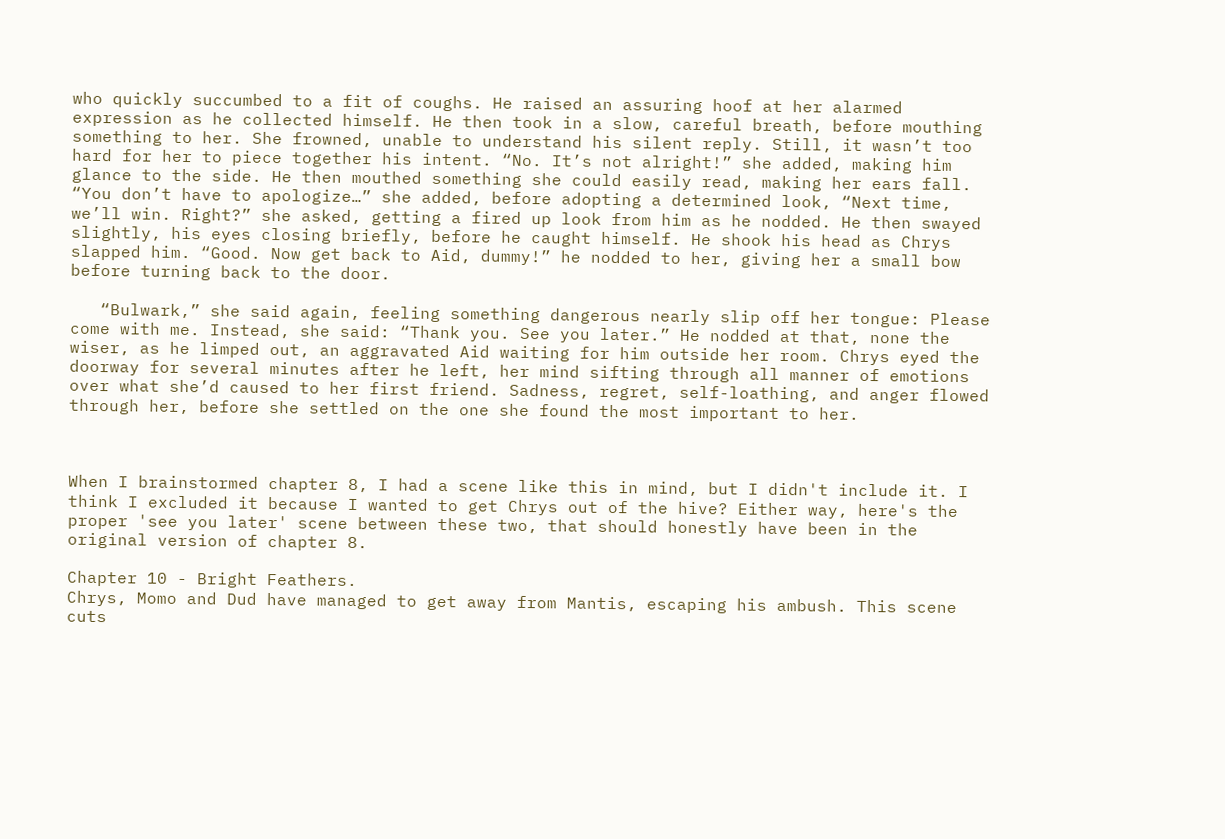who quickly succumbed to a fit of coughs. He raised an assuring hoof at her alarmed expression as he collected himself. He then took in a slow, careful breath, before mouthing something to her. She frowned, unable to understand his silent reply. Still, it wasn’t too hard for her to piece together his intent. “No. It’s not alright!” she added, making him glance to the side. He then mouthed something she could easily read, making her ears fall. “You don’t have to apologize…” she added, before adopting a determined look, “Next time, we’ll win. Right?” she asked, getting a fired up look from him as he nodded. He then swayed slightly, his eyes closing briefly, before he caught himself. He shook his head as Chrys slapped him. “Good. Now get back to Aid, dummy!” he nodded to her, giving her a small bow before turning back to the door.

   “Bulwark,” she said again, feeling something dangerous nearly slip off her tongue: Please come with me. Instead, she said: “Thank you. See you later.” He nodded at that, none the wiser, as he limped out, an aggravated Aid waiting for him outside her room. Chrys eyed the doorway for several minutes after he left, her mind sifting through all manner of emotions over what she’d caused to her first friend. Sadness, regret, self-loathing, and anger flowed through her, before she settled on the one she found the most important to her.



When I brainstormed chapter 8, I had a scene like this in mind, but I didn't include it. I think I excluded it because I wanted to get Chrys out of the hive? Either way, here's the proper 'see you later' scene between these two, that should honestly have been in the original version of chapter 8.

Chapter 10 - Bright Feathers.
Chrys, Momo and Dud have managed to get away from Mantis, escaping his ambush. This scene cuts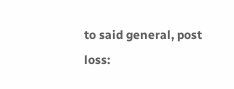to said general, post loss: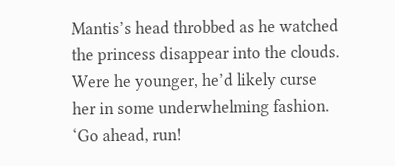Mantis’s head throbbed as he watched the princess disappear into the clouds. Were he younger, he’d likely curse her in some underwhelming fashion. ‘Go ahead, run!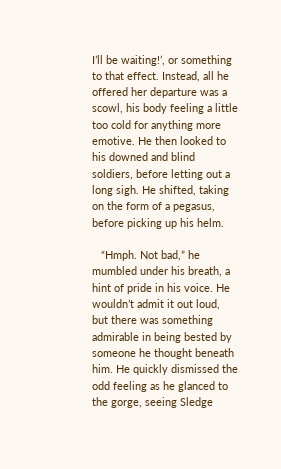I’ll be waiting!’, or something to that effect. Instead, all he offered her departure was a scowl, his body feeling a little too cold for anything more emotive. He then looked to his downed and blind soldiers, before letting out a long sigh. He shifted, taking on the form of a pegasus, before picking up his helm.

   “Hmph. Not bad,” he mumbled under his breath, a hint of pride in his voice. He wouldn’t admit it out loud, but there was something admirable in being bested by someone he thought beneath him. He quickly dismissed the odd feeling as he glanced to the gorge, seeing Sledge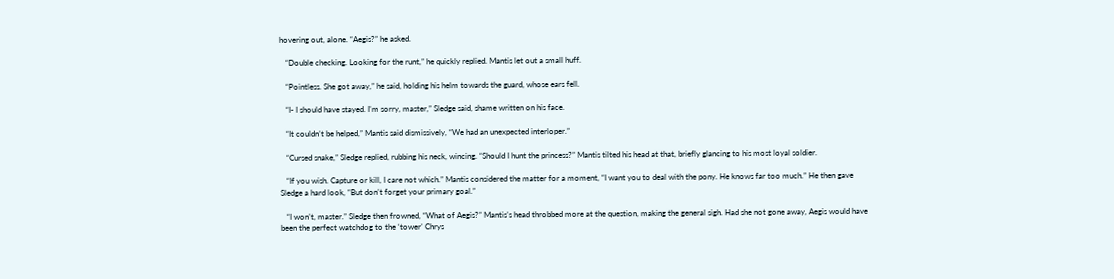hovering out, alone. “Aegis?” he asked.

   “Double checking. Looking for the runt,” he quickly replied. Mantis let out a small huff.

   “Pointless. She got away,” he said, holding his helm towards the guard, whose ears fell.

   “I- I should have stayed. I’m sorry, master,” Sledge said, shame written on his face.

   “It couldn’t be helped,” Mantis said dismissively, “We had an unexpected interloper.”

   “Cursed snake,” Sledge replied, rubbing his neck, wincing. “Should I hunt the princess?” Mantis tilted his head at that, briefly glancing to his most loyal soldier.

   “If you wish. Capture or kill, I care not which.” Mantis considered the matter for a moment, “I want you to deal with the pony. He knows far too much.” He then gave Sledge a hard look, “But don’t forget your primary goal.”

   “I won’t, master.” Sledge then frowned, “What of Aegis?” Mantis’s head throbbed more at the question, making the general sigh. Had she not gone away, Aegis would have been the perfect watchdog to the ‘tower’ Chrys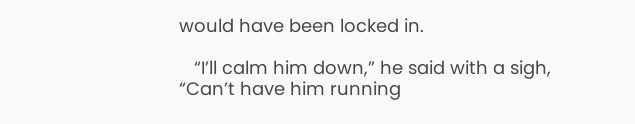would have been locked in.

   “I’ll calm him down,” he said with a sigh, “Can’t have him running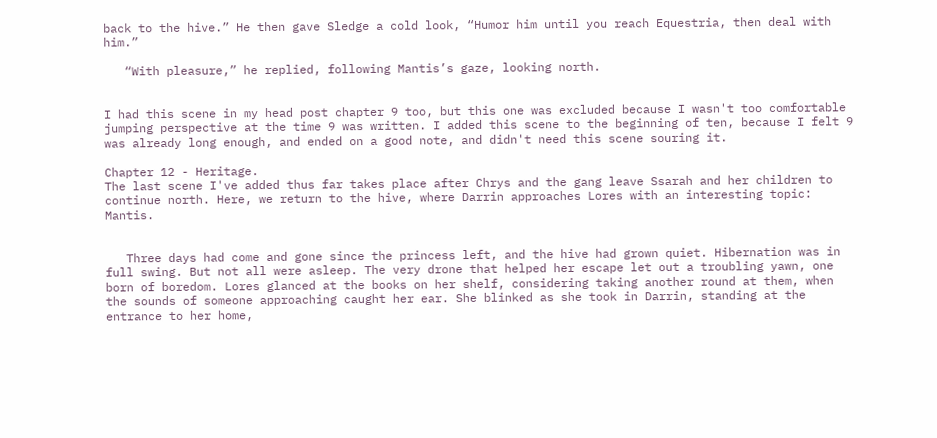back to the hive.” He then gave Sledge a cold look, “Humor him until you reach Equestria, then deal with him.”

   “With pleasure,” he replied, following Mantis’s gaze, looking north.


I had this scene in my head post chapter 9 too, but this one was excluded because I wasn't too comfortable jumping perspective at the time 9 was written. I added this scene to the beginning of ten, because I felt 9 was already long enough, and ended on a good note, and didn't need this scene souring it.

Chapter 12 - Heritage.
The last scene I've added thus far takes place after Chrys and the gang leave Ssarah and her children to continue north. Here, we return to the hive, where Darrin approaches Lores with an interesting topic: Mantis.


   Three days had come and gone since the princess left, and the hive had grown quiet. Hibernation was in full swing. But not all were asleep. The very drone that helped her escape let out a troubling yawn, one born of boredom. Lores glanced at the books on her shelf, considering taking another round at them, when the sounds of someone approaching caught her ear. She blinked as she took in Darrin, standing at the entrance to her home,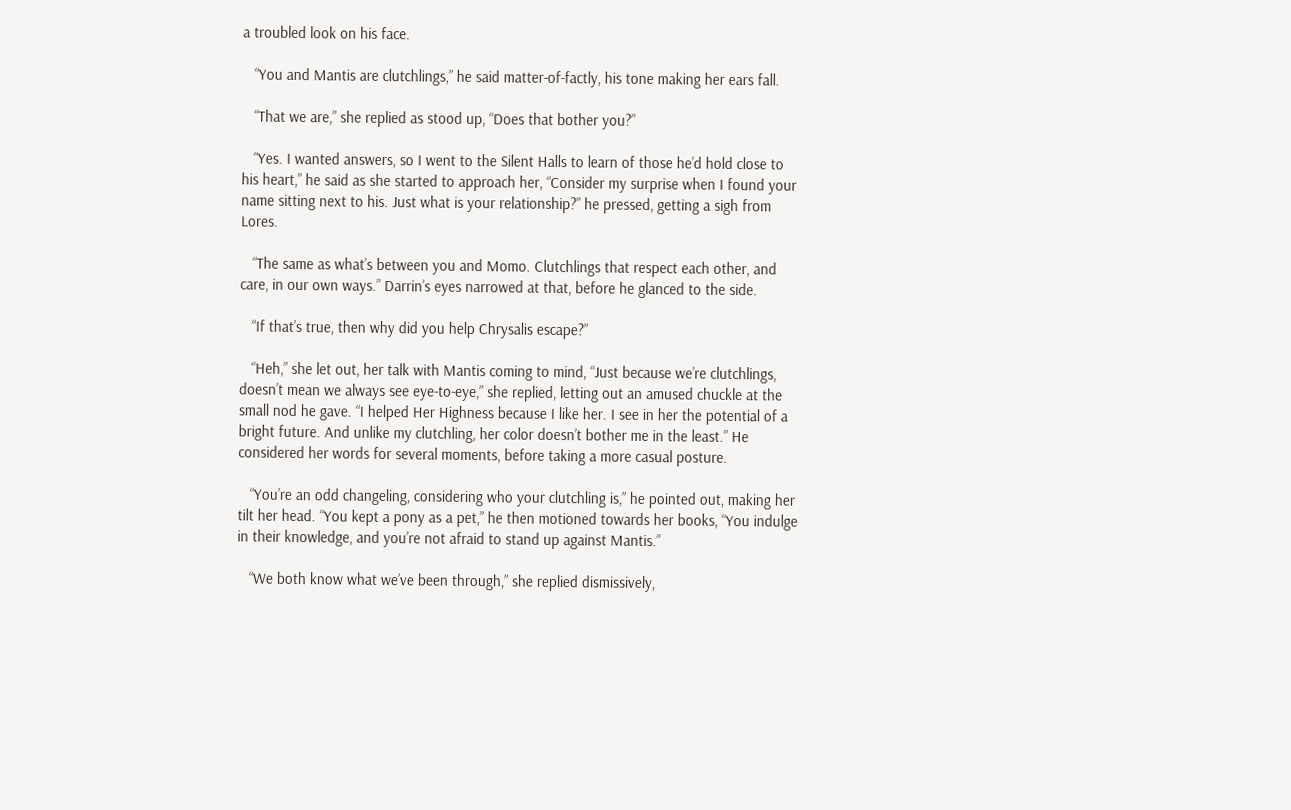a troubled look on his face.

   “You and Mantis are clutchlings,” he said matter-of-factly, his tone making her ears fall.

   “That we are,” she replied as stood up, “Does that bother you?”

   “Yes. I wanted answers, so I went to the Silent Halls to learn of those he’d hold close to his heart,” he said as she started to approach her, “Consider my surprise when I found your name sitting next to his. Just what is your relationship?” he pressed, getting a sigh from Lores.

   “The same as what’s between you and Momo. Clutchlings that respect each other, and care, in our own ways.” Darrin’s eyes narrowed at that, before he glanced to the side.

   “If that’s true, then why did you help Chrysalis escape?”

   “Heh,” she let out, her talk with Mantis coming to mind, “Just because we’re clutchlings, doesn’t mean we always see eye-to-eye,” she replied, letting out an amused chuckle at the small nod he gave. “I helped Her Highness because I like her. I see in her the potential of a bright future. And unlike my clutchling, her color doesn’t bother me in the least.” He considered her words for several moments, before taking a more casual posture.

   “You’re an odd changeling, considering who your clutchling is,” he pointed out, making her tilt her head. “You kept a pony as a pet,” he then motioned towards her books, “You indulge in their knowledge, and you’re not afraid to stand up against Mantis.”

   “We both know what we’ve been through,” she replied dismissively,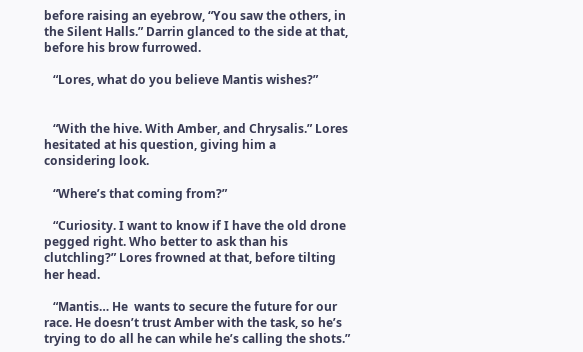before raising an eyebrow, “You saw the others, in the Silent Halls.” Darrin glanced to the side at that, before his brow furrowed.

   “Lores, what do you believe Mantis wishes?”


   “With the hive. With Amber, and Chrysalis.” Lores hesitated at his question, giving him a considering look.

   “Where’s that coming from?”

   “Curiosity. I want to know if I have the old drone pegged right. Who better to ask than his clutchling?” Lores frowned at that, before tilting her head.

   “Mantis… He  wants to secure the future for our race. He doesn’t trust Amber with the task, so he’s trying to do all he can while he’s calling the shots.”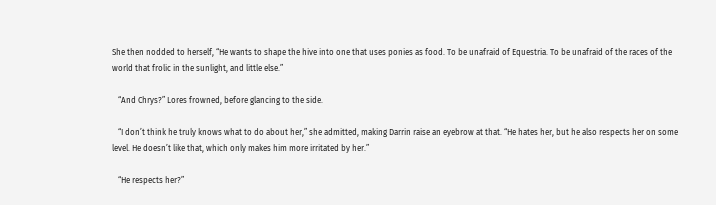She then nodded to herself, “He wants to shape the hive into one that uses ponies as food. To be unafraid of Equestria. To be unafraid of the races of the world that frolic in the sunlight, and little else.”

   “And Chrys?” Lores frowned, before glancing to the side.

   “I don’t think he truly knows what to do about her,” she admitted, making Darrin raise an eyebrow at that. “He hates her, but he also respects her on some level. He doesn’t like that, which only makes him more irritated by her.”

   “He respects her?”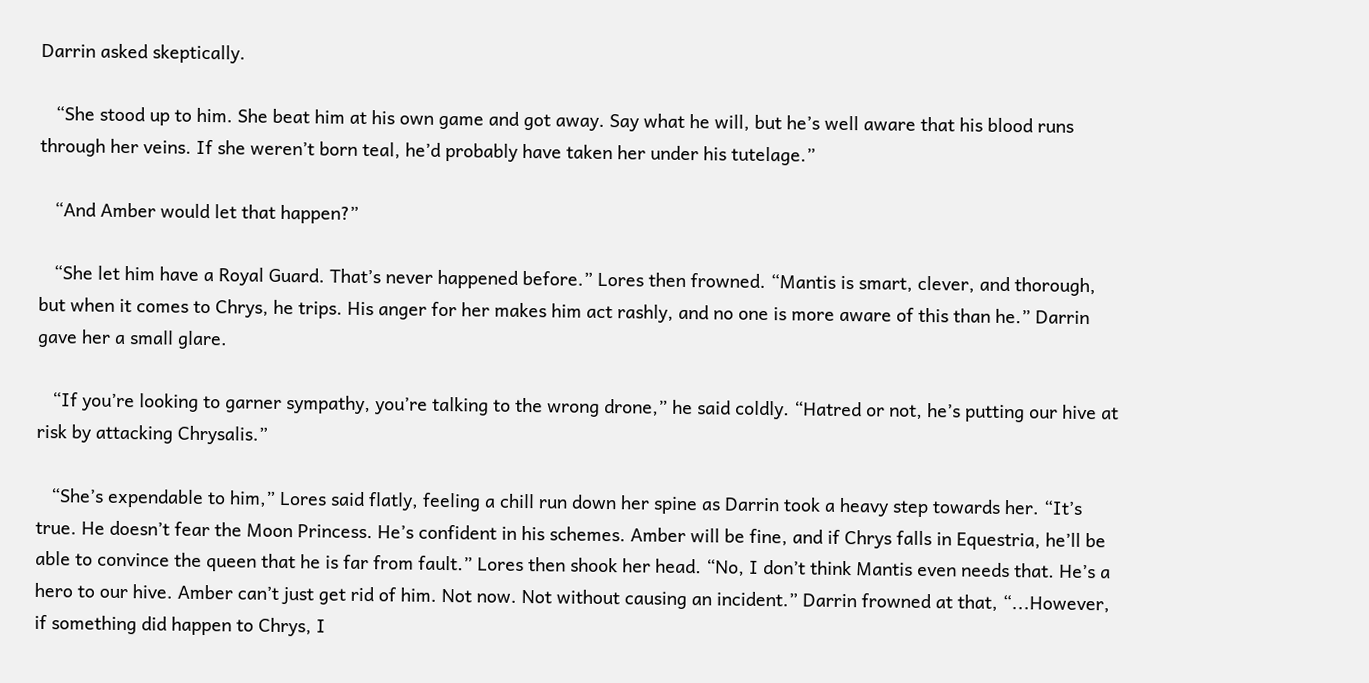Darrin asked skeptically.

   “She stood up to him. She beat him at his own game and got away. Say what he will, but he’s well aware that his blood runs through her veins. If she weren’t born teal, he’d probably have taken her under his tutelage.”

   “And Amber would let that happen?”

   “She let him have a Royal Guard. That’s never happened before.” Lores then frowned. “Mantis is smart, clever, and thorough, but when it comes to Chrys, he trips. His anger for her makes him act rashly, and no one is more aware of this than he.” Darrin gave her a small glare.

   “If you’re looking to garner sympathy, you’re talking to the wrong drone,” he said coldly. “Hatred or not, he’s putting our hive at risk by attacking Chrysalis.”

   “She’s expendable to him,” Lores said flatly, feeling a chill run down her spine as Darrin took a heavy step towards her. “It’s true. He doesn’t fear the Moon Princess. He’s confident in his schemes. Amber will be fine, and if Chrys falls in Equestria, he’ll be able to convince the queen that he is far from fault.” Lores then shook her head. “No, I don’t think Mantis even needs that. He’s a hero to our hive. Amber can’t just get rid of him. Not now. Not without causing an incident.” Darrin frowned at that, “...However, if something did happen to Chrys, I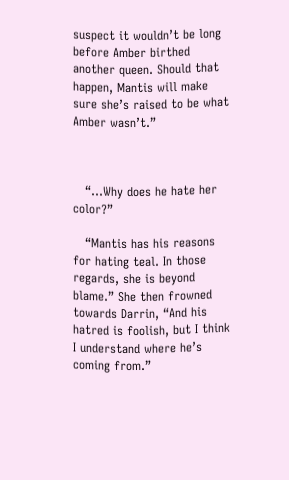suspect it wouldn’t be long before Amber birthed another queen. Should that happen, Mantis will make sure she’s raised to be what Amber wasn’t.”



   “...Why does he hate her color?”

   “Mantis has his reasons for hating teal. In those regards, she is beyond blame.” She then frowned towards Darrin, “And his hatred is foolish, but I think I understand where he’s coming from.”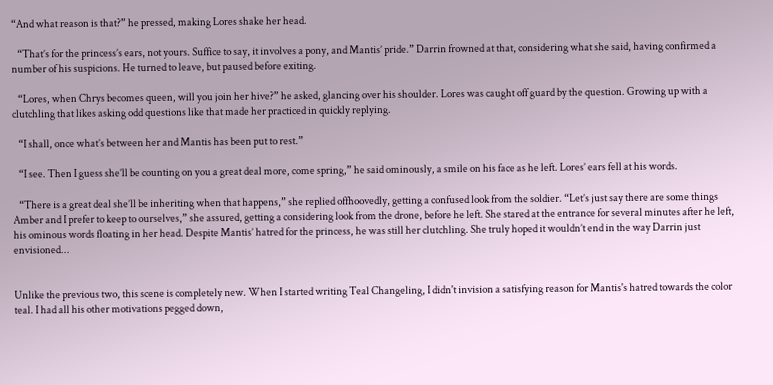“And what reason is that?” he pressed, making Lores shake her head.

   “That’s for the princess’s ears, not yours. Suffice to say, it involves a pony, and Mantis’ pride.” Darrin frowned at that, considering what she said, having confirmed a number of his suspicions. He turned to leave, but paused before exiting.

   “Lores, when Chrys becomes queen, will you join her hive?” he asked, glancing over his shoulder. Lores was caught off guard by the question. Growing up with a clutchling that likes asking odd questions like that made her practiced in quickly replying.

   “I shall, once what’s between her and Mantis has been put to rest.”

   “I see. Then I guess she’ll be counting on you a great deal more, come spring,” he said ominously, a smile on his face as he left. Lores’ ears fell at his words.

   “There is a great deal she’ll be inheriting when that happens,” she replied offhoovedly, getting a confused look from the soldier. “Let’s just say there are some things Amber and I prefer to keep to ourselves,” she assured, getting a considering look from the drone, before he left. She stared at the entrance for several minutes after he left, his ominous words floating in her head. Despite Mantis’ hatred for the princess, he was still her clutchling. She truly hoped it wouldn’t end in the way Darrin just envisioned...


Unlike the previous two, this scene is completely new. When I started writing Teal Changeling, I didn't invision a satisfying reason for Mantis's hatred towards the color teal. I had all his other motivations pegged down,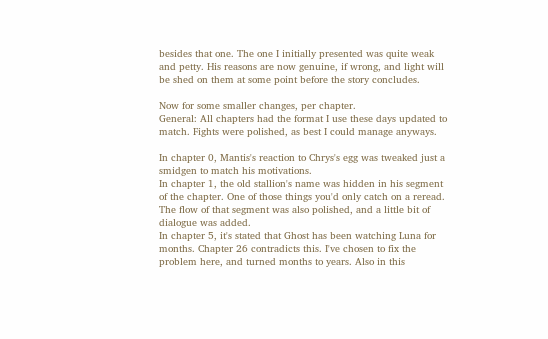besides that one. The one I initially presented was quite weak and petty. His reasons are now genuine, if wrong, and light will be shed on them at some point before the story concludes.

Now for some smaller changes, per chapter.
General: All chapters had the format I use these days updated to match. Fights were polished, as best I could manage anyways.

In chapter 0, Mantis's reaction to Chrys's egg was tweaked just a smidgen to match his motivations.
In chapter 1, the old stallion's name was hidden in his segment of the chapter. One of those things you'd only catch on a reread. The flow of that segment was also polished, and a little bit of dialogue was added.
In chapter 5, it's stated that Ghost has been watching Luna for months. Chapter 26 contradicts this. I've chosen to fix the problem here, and turned months to years. Also in this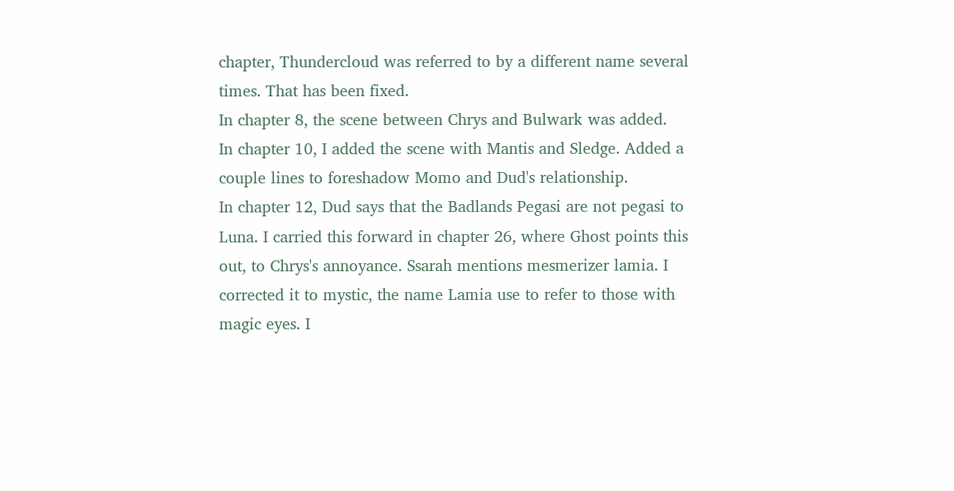chapter, Thundercloud was referred to by a different name several times. That has been fixed.
In chapter 8, the scene between Chrys and Bulwark was added.
In chapter 10, I added the scene with Mantis and Sledge. Added a couple lines to foreshadow Momo and Dud's relationship.
In chapter 12, Dud says that the Badlands Pegasi are not pegasi to Luna. I carried this forward in chapter 26, where Ghost points this out, to Chrys's annoyance. Ssarah mentions mesmerizer lamia. I corrected it to mystic, the name Lamia use to refer to those with magic eyes. I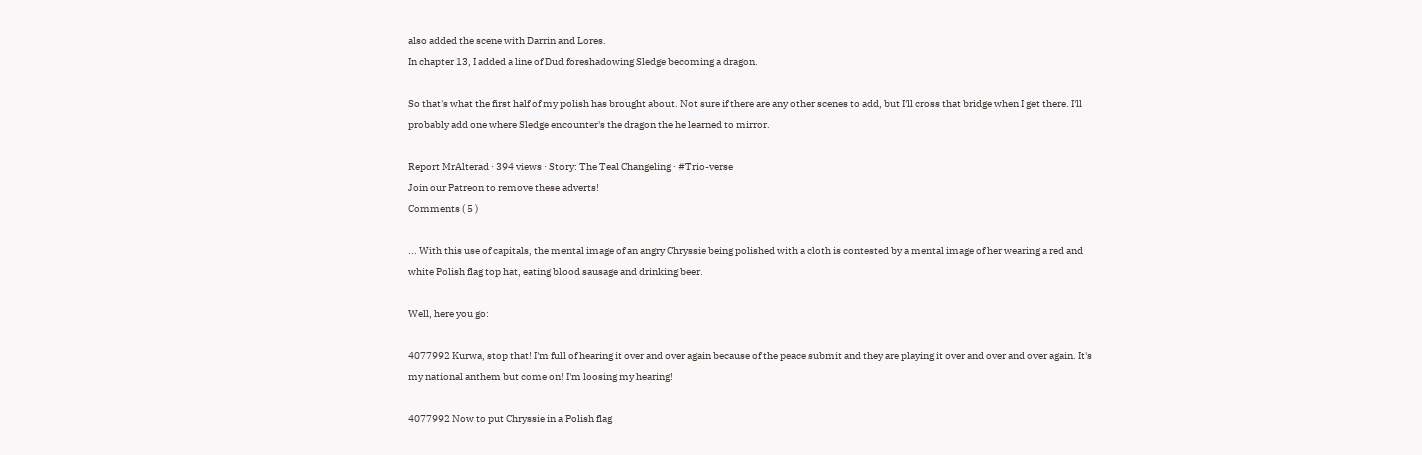also added the scene with Darrin and Lores.
In chapter 13, I added a line of Dud foreshadowing Sledge becoming a dragon.

So that's what the first half of my polish has brought about. Not sure if there are any other scenes to add, but I'll cross that bridge when I get there. I'll probably add one where Sledge encounter's the dragon the he learned to mirror.

Report MrAlterad · 394 views · Story: The Teal Changeling · #Trio-verse
Join our Patreon to remove these adverts!
Comments ( 5 )

... With this use of capitals, the mental image of an angry Chryssie being polished with a cloth is contested by a mental image of her wearing a red and white Polish flag top hat, eating blood sausage and drinking beer.

Well, here you go:

4077992 Kurwa, stop that! I'm full of hearing it over and over again because of the peace submit and they are playing it over and over and over again. It's my national anthem but come on! I'm loosing my hearing!

4077992 Now to put Chryssie in a Polish flag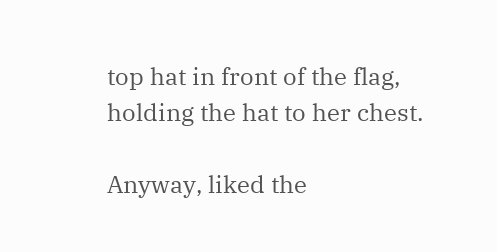top hat in front of the flag, holding the hat to her chest.

Anyway, liked the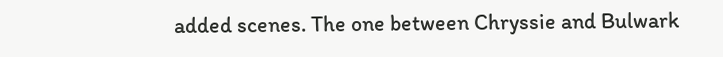added scenes. The one between Chryssie and Bulwark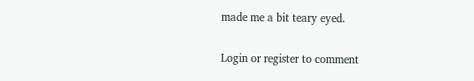made me a bit teary eyed.

Login or register to comment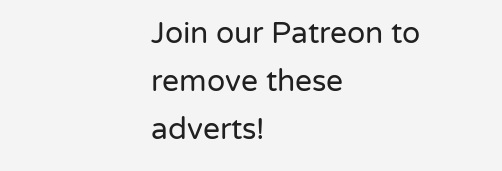Join our Patreon to remove these adverts!